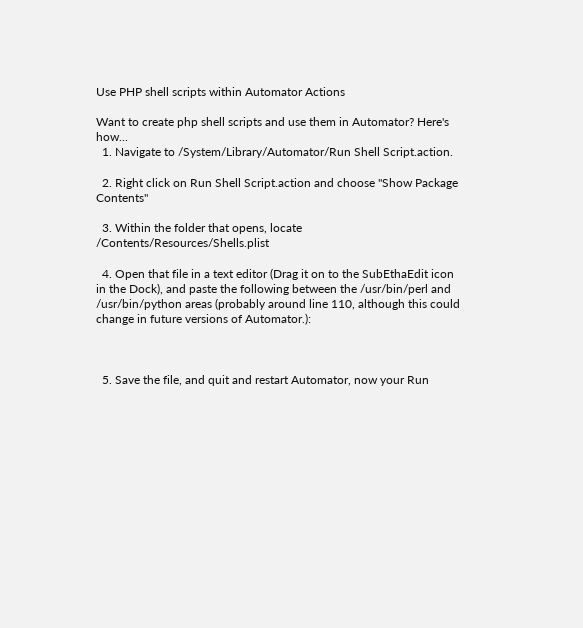Use PHP shell scripts within Automator Actions

Want to create php shell scripts and use them in Automator? Here's how...
  1. Navigate to /System/Library/Automator/Run Shell Script.action.

  2. Right click on Run Shell Script.action and choose "Show Package Contents"

  3. Within the folder that opens, locate /Contents/Resources/Shells.plist

  4. Open that file in a text editor (Drag it on to the SubEthaEdit icon in the Dock), and paste the following between the /usr/bin/perl and /usr/bin/python areas (probably around line 110, although this could change in future versions of Automator.):



  5. Save the file, and quit and restart Automator, now your Run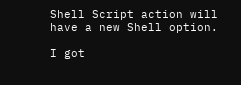Shell Script action will have a new Shell option.

I got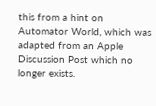this from a hint on Automator World, which was adapted from an Apple Discussion Post which no longer exists.